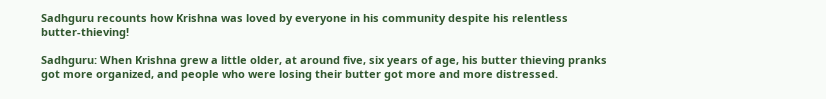Sadhguru recounts how Krishna was loved by everyone in his community despite his relentless butter-thieving!

Sadhguru: When Krishna grew a little older, at around five, six years of age, his butter thieving pranks got more organized, and people who were losing their butter got more and more distressed.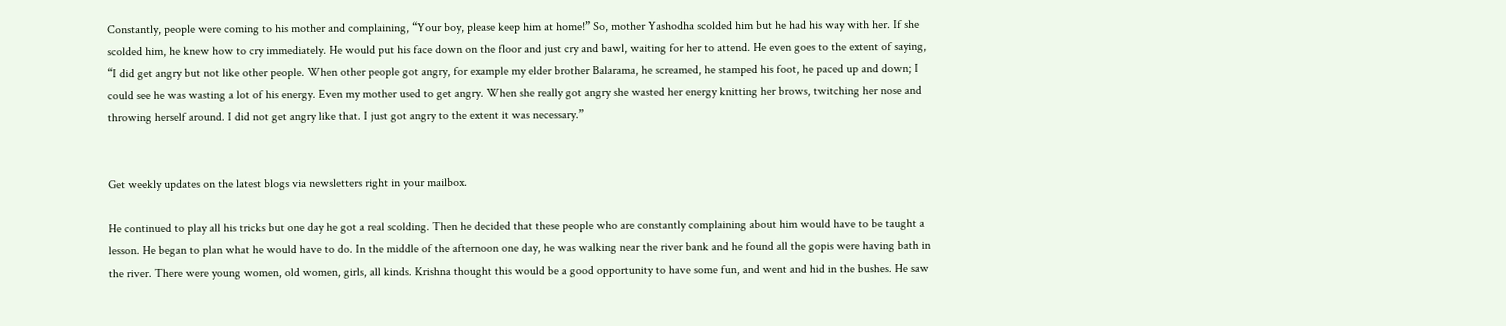Constantly, people were coming to his mother and complaining, “Your boy, please keep him at home!” So, mother Yashodha scolded him but he had his way with her. If she scolded him, he knew how to cry immediately. He would put his face down on the floor and just cry and bawl, waiting for her to attend. He even goes to the extent of saying, “I did get angry but not like other people. When other people got angry, for example my elder brother Balarama, he screamed, he stamped his foot, he paced up and down; I could see he was wasting a lot of his energy. Even my mother used to get angry. When she really got angry she wasted her energy knitting her brows, twitching her nose and throwing herself around. I did not get angry like that. I just got angry to the extent it was necessary.”


Get weekly updates on the latest blogs via newsletters right in your mailbox.

He continued to play all his tricks but one day he got a real scolding. Then he decided that these people who are constantly complaining about him would have to be taught a lesson. He began to plan what he would have to do. In the middle of the afternoon one day, he was walking near the river bank and he found all the gopis were having bath in the river. There were young women, old women, girls, all kinds. Krishna thought this would be a good opportunity to have some fun, and went and hid in the bushes. He saw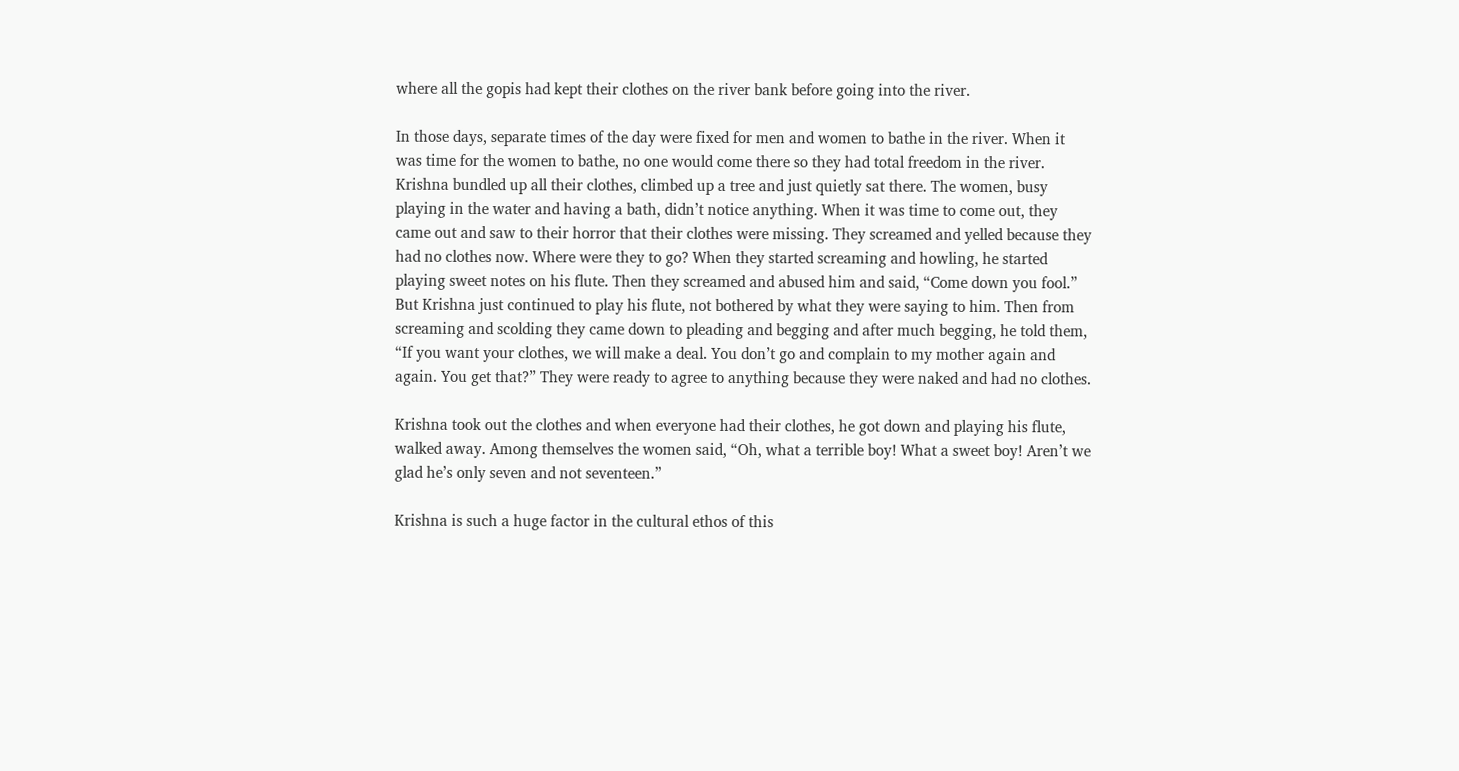where all the gopis had kept their clothes on the river bank before going into the river.

In those days, separate times of the day were fixed for men and women to bathe in the river. When it was time for the women to bathe, no one would come there so they had total freedom in the river. Krishna bundled up all their clothes, climbed up a tree and just quietly sat there. The women, busy playing in the water and having a bath, didn’t notice anything. When it was time to come out, they came out and saw to their horror that their clothes were missing. They screamed and yelled because they had no clothes now. Where were they to go? When they started screaming and howling, he started playing sweet notes on his flute. Then they screamed and abused him and said, “Come down you fool.” But Krishna just continued to play his flute, not bothered by what they were saying to him. Then from screaming and scolding they came down to pleading and begging and after much begging, he told them, “If you want your clothes, we will make a deal. You don’t go and complain to my mother again and again. You get that?” They were ready to agree to anything because they were naked and had no clothes.

Krishna took out the clothes and when everyone had their clothes, he got down and playing his flute, walked away. Among themselves the women said, “Oh, what a terrible boy! What a sweet boy! Aren’t we glad he’s only seven and not seventeen.”

Krishna is such a huge factor in the cultural ethos of this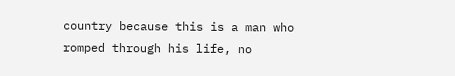country because this is a man who romped through his life, no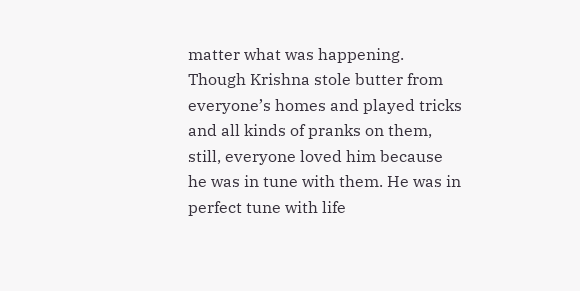matter what was happening. Though Krishna stole butter from everyone’s homes and played tricks and all kinds of pranks on them, still, everyone loved him because he was in tune with them. He was in perfect tune with life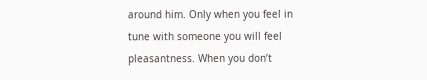around him. Only when you feel in tune with someone you will feel pleasantness. When you don’t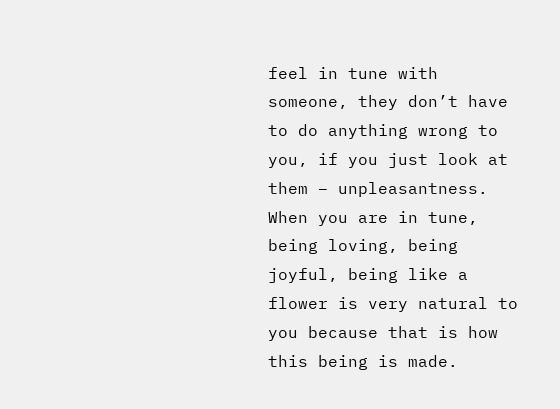feel in tune with someone, they don’t have to do anything wrong to you, if you just look at them – unpleasantness. When you are in tune, being loving, being joyful, being like a flower is very natural to you because that is how this being is made.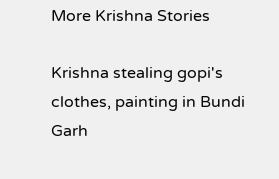More Krishna Stories

Krishna stealing gopi's clothes, painting in Bundi Garh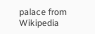palace from Wikipedia